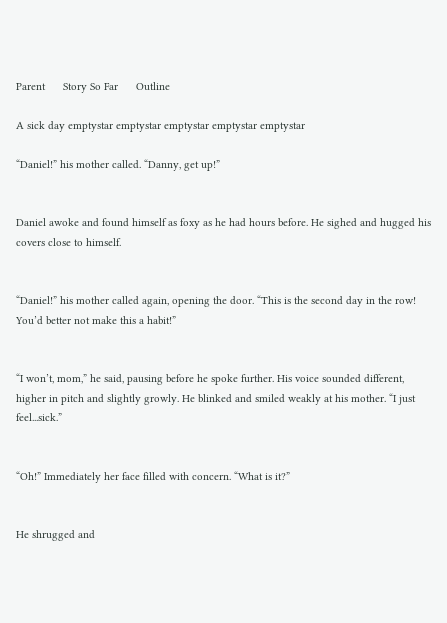Parent      Story So Far      Outline

A sick day emptystar emptystar emptystar emptystar emptystar

“Daniel!” his mother called. “Danny, get up!”


Daniel awoke and found himself as foxy as he had hours before. He sighed and hugged his covers close to himself.


“Daniel!” his mother called again, opening the door. “This is the second day in the row! You’d better not make this a habit!”


“I won’t, mom,” he said, pausing before he spoke further. His voice sounded different, higher in pitch and slightly growly. He blinked and smiled weakly at his mother. “I just feel...sick.”


“Oh!” Immediately her face filled with concern. “What is it?”


He shrugged and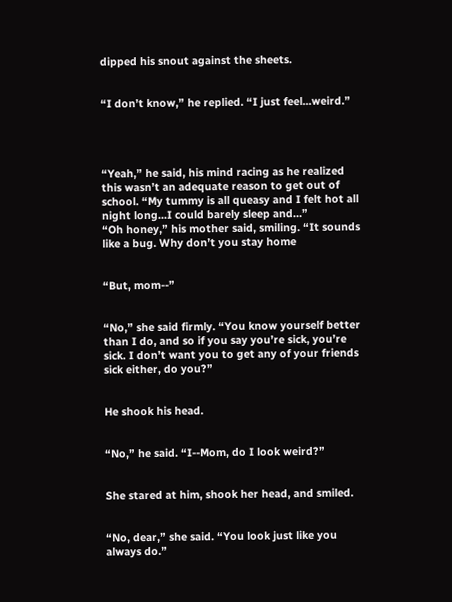dipped his snout against the sheets.


“I don’t know,” he replied. “I just feel...weird.”




“Yeah,” he said, his mind racing as he realized this wasn’t an adequate reason to get out of school. “My tummy is all queasy and I felt hot all night long...I could barely sleep and…”
“Oh honey,” his mother said, smiling. “It sounds like a bug. Why don’t you stay home


“But, mom--”


“No,” she said firmly. “You know yourself better than I do, and so if you say you’re sick, you’re sick. I don’t want you to get any of your friends sick either, do you?”


He shook his head.


“No,” he said. “I--Mom, do I look weird?”


She stared at him, shook her head, and smiled.


“No, dear,” she said. “You look just like you always do.”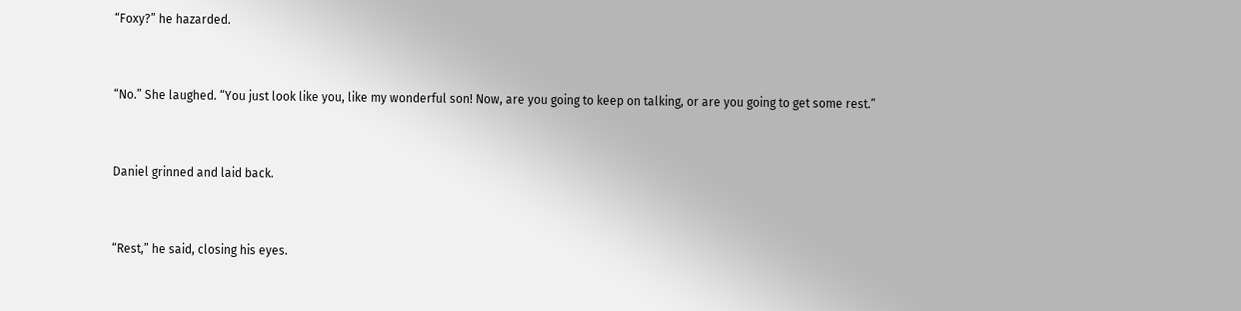“Foxy?” he hazarded.


“No.” She laughed. “You just look like you, like my wonderful son! Now, are you going to keep on talking, or are you going to get some rest.”


Daniel grinned and laid back.


“Rest,” he said, closing his eyes.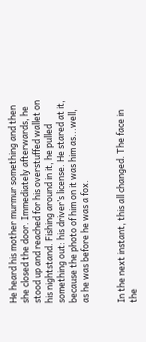He heard his mother murmur something and then she closed the door. Immediately afterwards, he stood up and reached for his overstuffed wallet on his nightstand. Fishing around in it, he pulled something out: his driver’s license. He stared at it, because the photo of him on it was him as...well, as he was before he was a fox.


In the next instant, this all changed. The face in the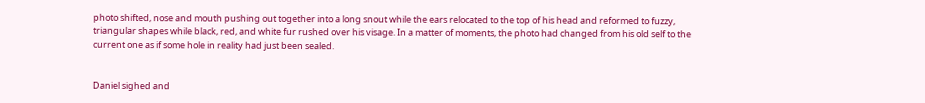photo shifted, nose and mouth pushing out together into a long snout while the ears relocated to the top of his head and reformed to fuzzy, triangular shapes while black, red, and white fur rushed over his visage. In a matter of moments, the photo had changed from his old self to the current one as if some hole in reality had just been sealed.


Daniel sighed and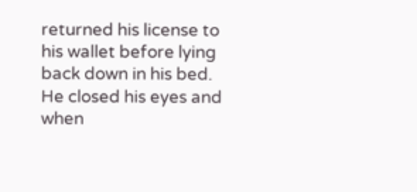returned his license to his wallet before lying back down in his bed. He closed his eyes and when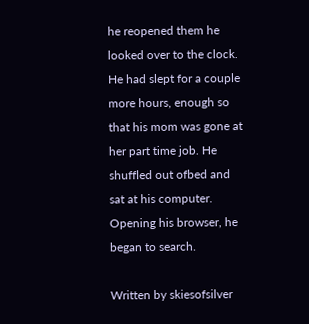he reopened them he looked over to the clock. He had slept for a couple more hours, enough so that his mom was gone at her part time job. He shuffled out ofbed and sat at his computer. Opening his browser, he began to search.

Written by skiesofsilver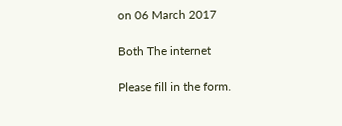on 06 March 2017

Both The internet

Please fill in the form.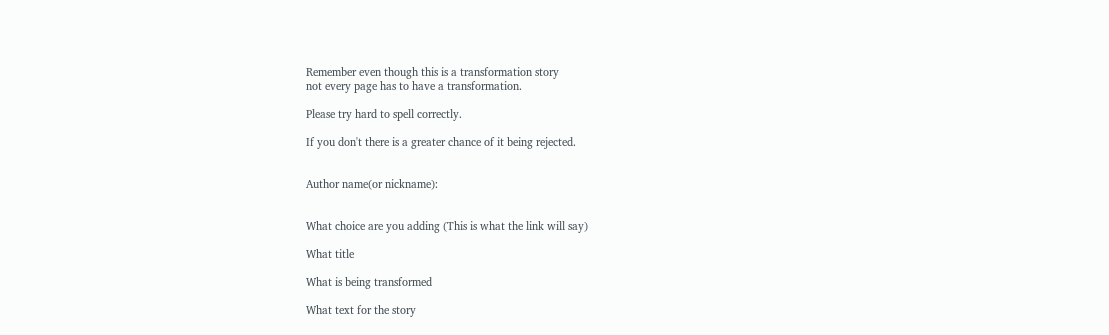Remember even though this is a transformation story
not every page has to have a transformation.

Please try hard to spell correctly.

If you don't there is a greater chance of it being rejected.


Author name(or nickname):


What choice are you adding (This is what the link will say)

What title

What is being transformed

What text for the story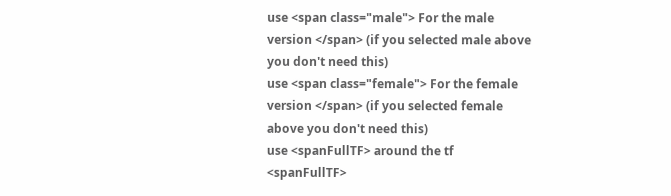use <span class="male"> For the male version </span> (if you selected male above you don't need this)
use <span class="female"> For the female version </span> (if you selected female above you don't need this)
use <spanFullTF> around the tf <spanFullTF>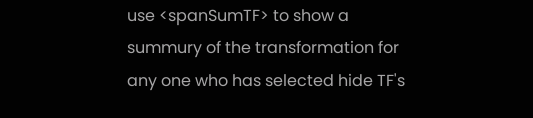use <spanSumTF> to show a summury of the transformation for any one who has selected hide TF's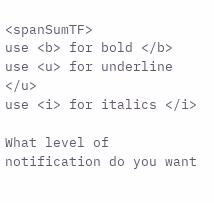<spanSumTF>
use <b> for bold </b>
use <u> for underline </u>
use <i> for italics </i>

What level of notification do you want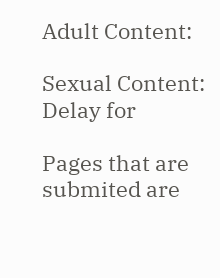Adult Content:

Sexual Content:
Delay for

Pages that are submited are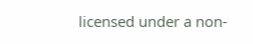licensed under a non-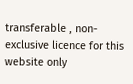transferable , non-exclusive licence for this website only